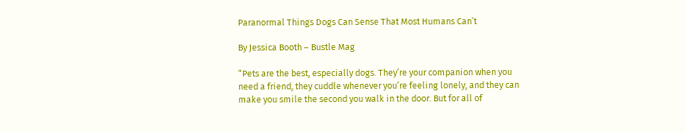Paranormal Things Dogs Can Sense That Most Humans Can’t

By Jessica Booth – Bustle Mag

“Pets are the best, especially dogs. They’re your companion when you need a friend, they cuddle whenever you’re feeling lonely, and they can make you smile the second you walk in the door. But for all of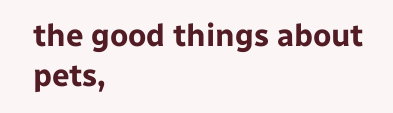the good things about pets,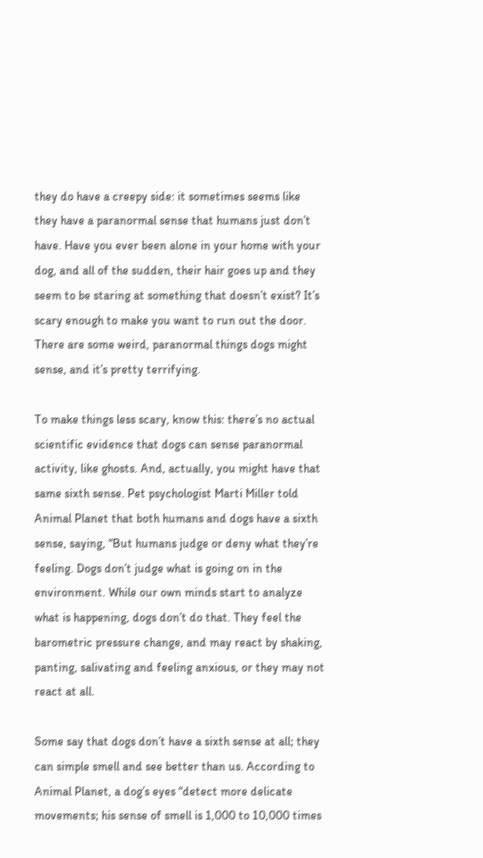they do have a creepy side: it sometimes seems like they have a paranormal sense that humans just don’t have. Have you ever been alone in your home with your dog, and all of the sudden, their hair goes up and they seem to be staring at something that doesn’t exist? It’s scary enough to make you want to run out the door. There are some weird, paranormal things dogs might sense, and it’s pretty terrifying.

To make things less scary, know this: there’s no actual scientific evidence that dogs can sense paranormal activity, like ghosts. And, actually, you might have that same sixth sense. Pet psychologist Marti Miller told Animal Planet that both humans and dogs have a sixth sense, saying, “But humans judge or deny what they’re feeling. Dogs don’t judge what is going on in the environment. While our own minds start to analyze what is happening, dogs don’t do that. They feel the barometric pressure change, and may react by shaking, panting, salivating and feeling anxious, or they may not react at all.

Some say that dogs don’t have a sixth sense at all; they can simple smell and see better than us. According to Animal Planet, a dog’s eyes “detect more delicate movements; his sense of smell is 1,000 to 10,000 times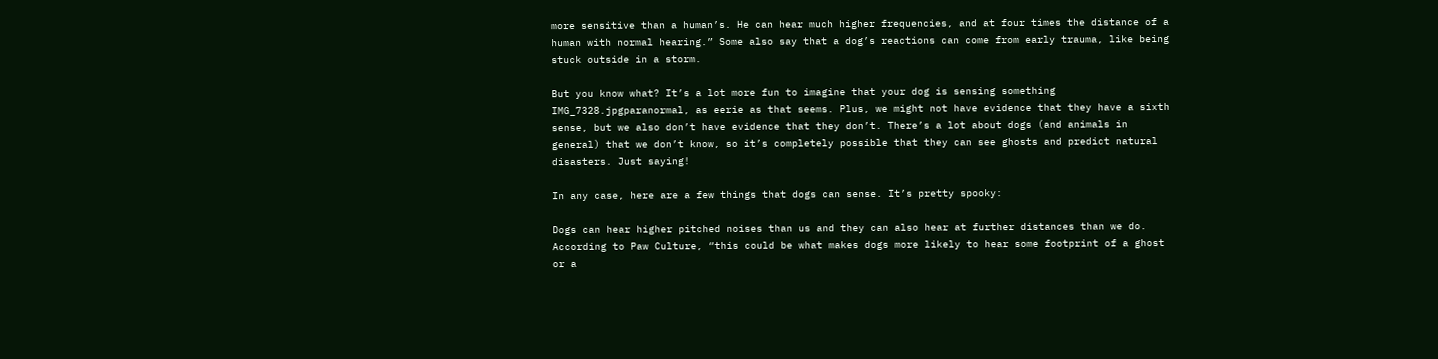more sensitive than a human’s. He can hear much higher frequencies, and at four times the distance of a human with normal hearing.” Some also say that a dog’s reactions can come from early trauma, like being stuck outside in a storm.

But you know what? It’s a lot more fun to imagine that your dog is sensing something                      IMG_7328.jpgparanormal, as eerie as that seems. Plus, we might not have evidence that they have a sixth sense, but we also don’t have evidence that they don’t. There’s a lot about dogs (and animals in general) that we don’t know, so it’s completely possible that they can see ghosts and predict natural disasters. Just saying!

In any case, here are a few things that dogs can sense. It’s pretty spooky:

Dogs can hear higher pitched noises than us and they can also hear at further distances than we do. According to Paw Culture, “this could be what makes dogs more likely to hear some footprint of a ghost or a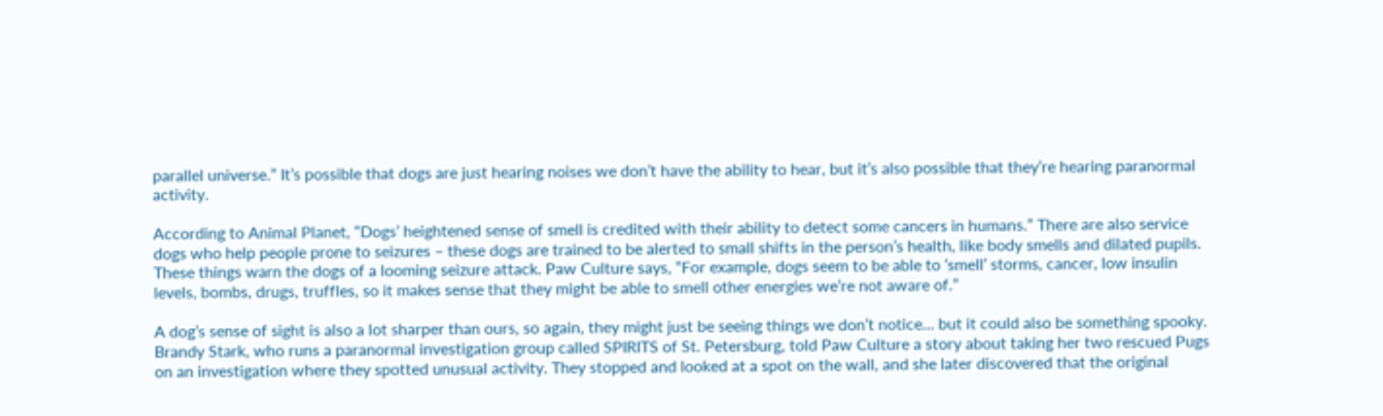parallel universe.” It’s possible that dogs are just hearing noises we don’t have the ability to hear, but it’s also possible that they’re hearing paranormal activity.

According to Animal Planet, “Dogs’ heightened sense of smell is credited with their ability to detect some cancers in humans.” There are also service dogs who help people prone to seizures – these dogs are trained to be alerted to small shifts in the person’s health, like body smells and dilated pupils. These things warn the dogs of a looming seizure attack. Paw Culture says, “For example, dogs seem to be able to ‘smell’ storms, cancer, low insulin levels, bombs, drugs, truffles, so it makes sense that they might be able to smell other energies we’re not aware of.”

A dog’s sense of sight is also a lot sharper than ours, so again, they might just be seeing things we don’t notice… but it could also be something spooky. Brandy Stark, who runs a paranormal investigation group called SPIRITS of St. Petersburg, told Paw Culture a story about taking her two rescued Pugs on an investigation where they spotted unusual activity. They stopped and looked at a spot on the wall, and she later discovered that the original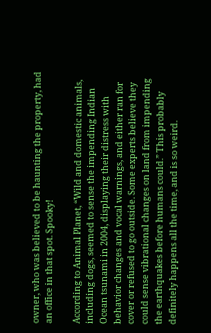owner, who was believed to be haunting the property, had an office in that spot. Spooky!

According to Animal Planet, “Wild and domestic animals, including dogs, seemed to sense the impending Indian Ocean tsunami in 2004, displaying their distress with behavior changes and vocal warnings, and either ran for cover or refused to go outside. Some experts believe they could sense vibrational changes on land from impending the earthquakes before humans could.” This probably definitely happens all the time, and is so weird.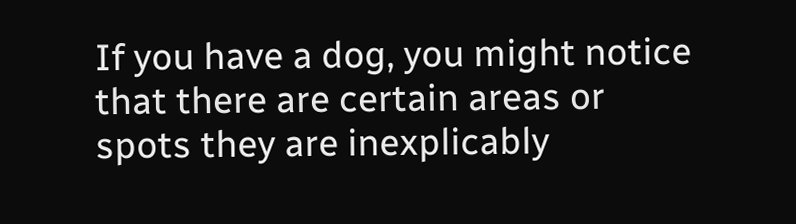If you have a dog, you might notice that there are certain areas or spots they are inexplicably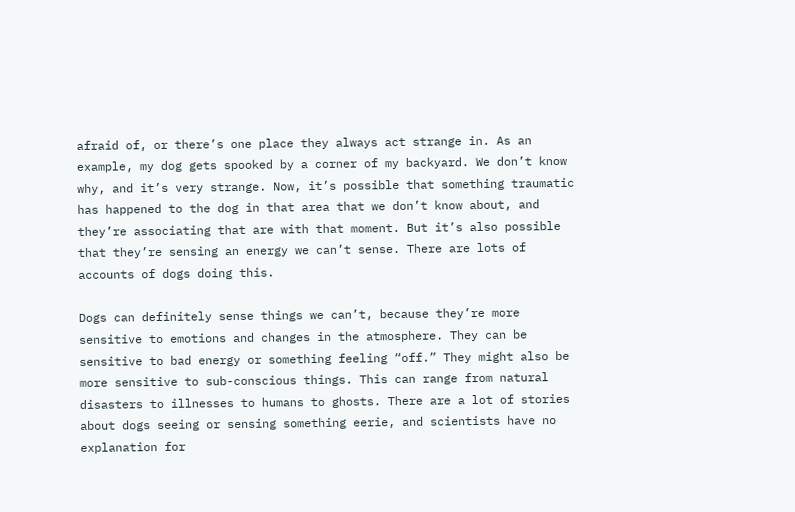afraid of, or there’s one place they always act strange in. As an example, my dog gets spooked by a corner of my backyard. We don’t know why, and it’s very strange. Now, it’s possible that something traumatic has happened to the dog in that area that we don’t know about, and they’re associating that are with that moment. But it’s also possible that they’re sensing an energy we can’t sense. There are lots of accounts of dogs doing this.

Dogs can definitely sense things we can’t, because they’re more sensitive to emotions and changes in the atmosphere. They can be sensitive to bad energy or something feeling “off.” They might also be more sensitive to sub-conscious things. This can range from natural disasters to illnesses to humans to ghosts. There are a lot of stories about dogs seeing or sensing something eerie, and scientists have no explanation for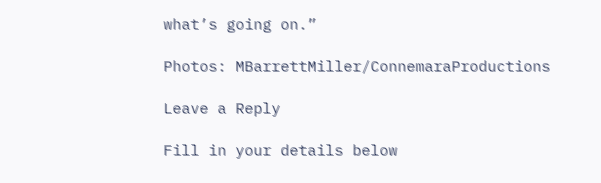what’s going on.”

Photos: MBarrettMiller/ConnemaraProductions

Leave a Reply

Fill in your details below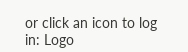or click an icon to log in: Logo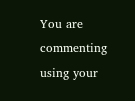You are commenting using your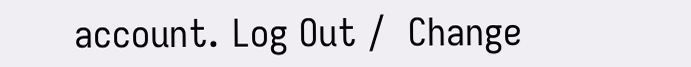account. Log Out /  Change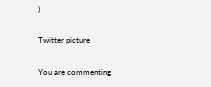)

Twitter picture

You are commenting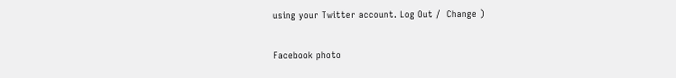using your Twitter account. Log Out /  Change )

Facebook photo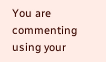You are commenting using your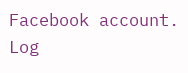Facebook account. Log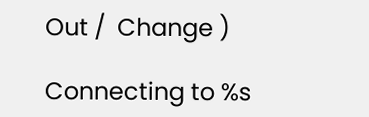Out /  Change )

Connecting to %s